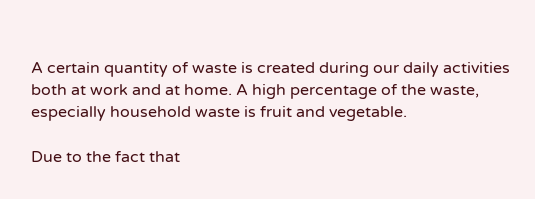A certain quantity of waste is created during our daily activities both at work and at home. A high percentage of the waste, especially household waste is fruit and vegetable.

Due to the fact that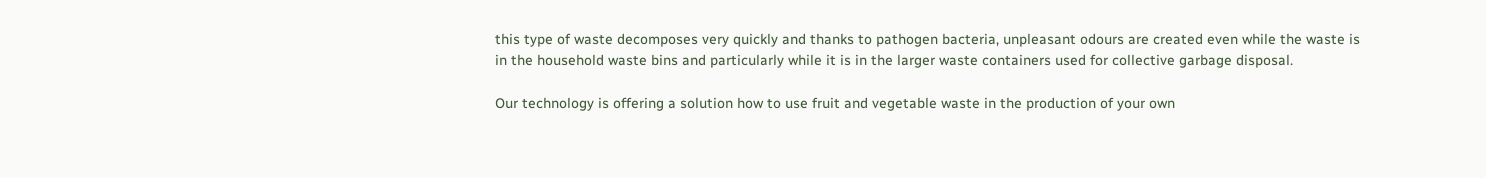this type of waste decomposes very quickly and thanks to pathogen bacteria, unpleasant odours are created even while the waste is in the household waste bins and particularly while it is in the larger waste containers used for collective garbage disposal.

Our technology is offering a solution how to use fruit and vegetable waste in the production of your own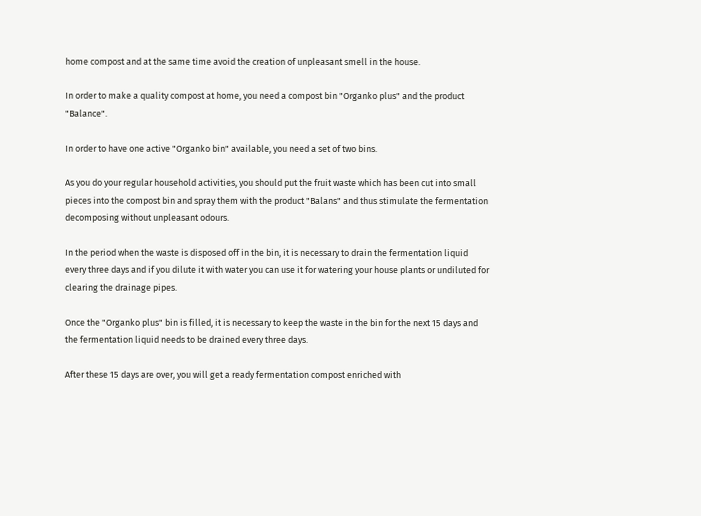home compost and at the same time avoid the creation of unpleasant smell in the house.

In order to make a quality compost at home, you need a compost bin "Organko plus" and the product "Balance".

In order to have one active "Organko bin" available, you need a set of two bins.

As you do your regular household activities, you should put the fruit waste which has been cut into small pieces into the compost bin and spray them with the product "Balans" and thus stimulate the fermentation decomposing without unpleasant odours.

In the period when the waste is disposed off in the bin, it is necessary to drain the fermentation liquid every three days and if you dilute it with water you can use it for watering your house plants or undiluted for clearing the drainage pipes.

Once the "Organko plus" bin is filled, it is necessary to keep the waste in the bin for the next 15 days and the fermentation liquid needs to be drained every three days.

After these 15 days are over, you will get a ready fermentation compost enriched with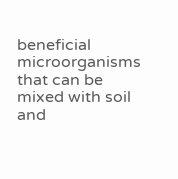beneficial microorganisms that can be mixed with soil and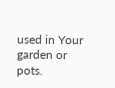used in Your garden or pots.